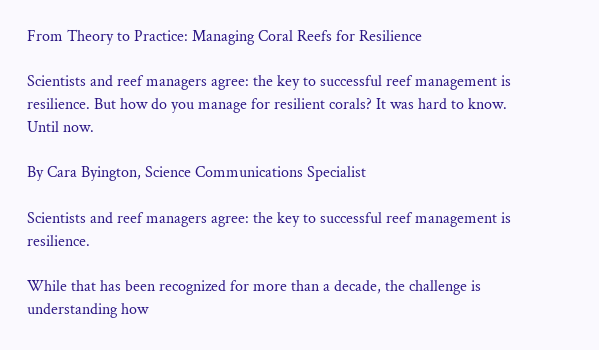From Theory to Practice: Managing Coral Reefs for Resilience

Scientists and reef managers agree: the key to successful reef management is resilience. But how do you manage for resilient corals? It was hard to know. Until now.

By Cara Byington, Science Communications Specialist

Scientists and reef managers agree: the key to successful reef management is resilience.

While that has been recognized for more than a decade, the challenge is understanding how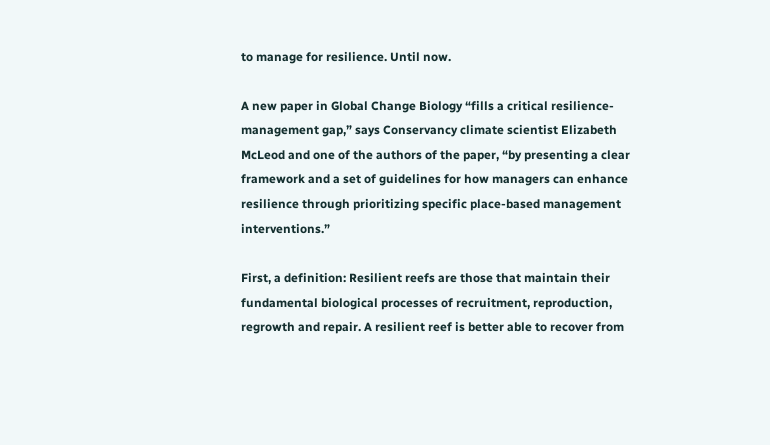to manage for resilience. Until now.

A new paper in Global Change Biology “fills a critical resilience-management gap,” says Conservancy climate scientist Elizabeth McLeod and one of the authors of the paper, “by presenting a clear framework and a set of guidelines for how managers can enhance resilience through prioritizing specific place-based management interventions.”

First, a definition: Resilient reefs are those that maintain their fundamental biological processes of recruitment, reproduction, regrowth and repair. A resilient reef is better able to recover from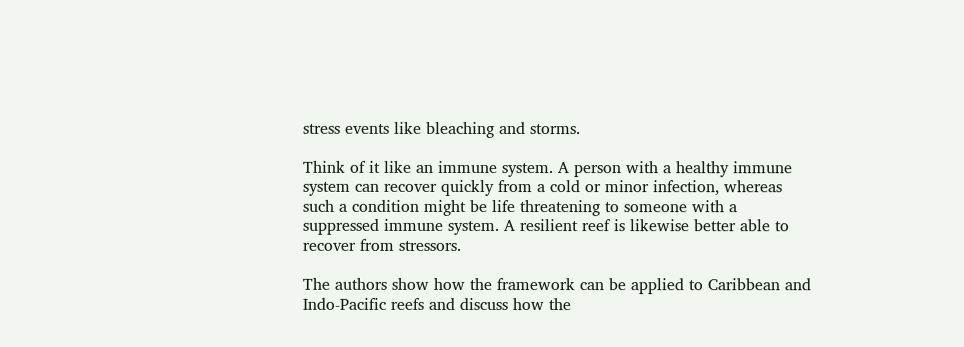stress events like bleaching and storms.

Think of it like an immune system. A person with a healthy immune system can recover quickly from a cold or minor infection, whereas such a condition might be life threatening to someone with a suppressed immune system. A resilient reef is likewise better able to recover from stressors.

The authors show how the framework can be applied to Caribbean and Indo-Pacific reefs and discuss how the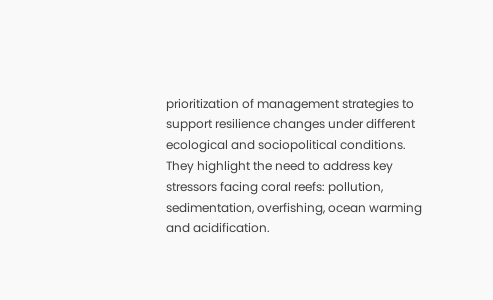prioritization of management strategies to support resilience changes under different ecological and sociopolitical conditions. They highlight the need to address key stressors facing coral reefs: pollution, sedimentation, overfishing, ocean warming and acidification.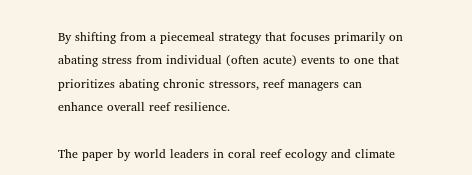By shifting from a piecemeal strategy that focuses primarily on abating stress from individual (often acute) events to one that prioritizes abating chronic stressors, reef managers can enhance overall reef resilience.

The paper by world leaders in coral reef ecology and climate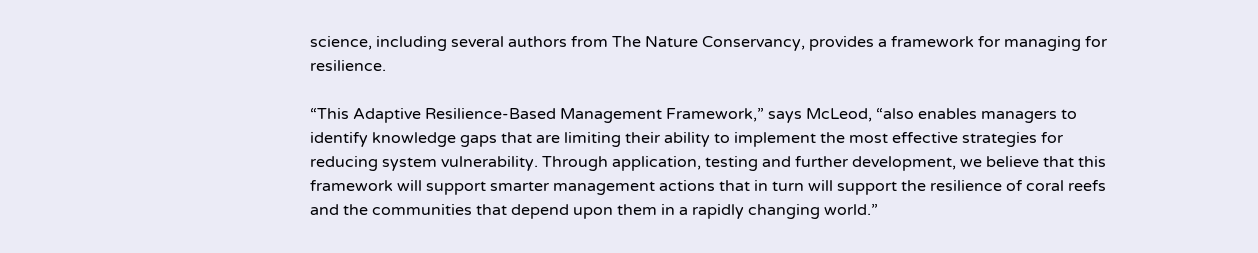science, including several authors from The Nature Conservancy, provides a framework for managing for resilience.

“This Adaptive Resilience-Based Management Framework,” says McLeod, “also enables managers to identify knowledge gaps that are limiting their ability to implement the most effective strategies for reducing system vulnerability. Through application, testing and further development, we believe that this framework will support smarter management actions that in turn will support the resilience of coral reefs and the communities that depend upon them in a rapidly changing world.”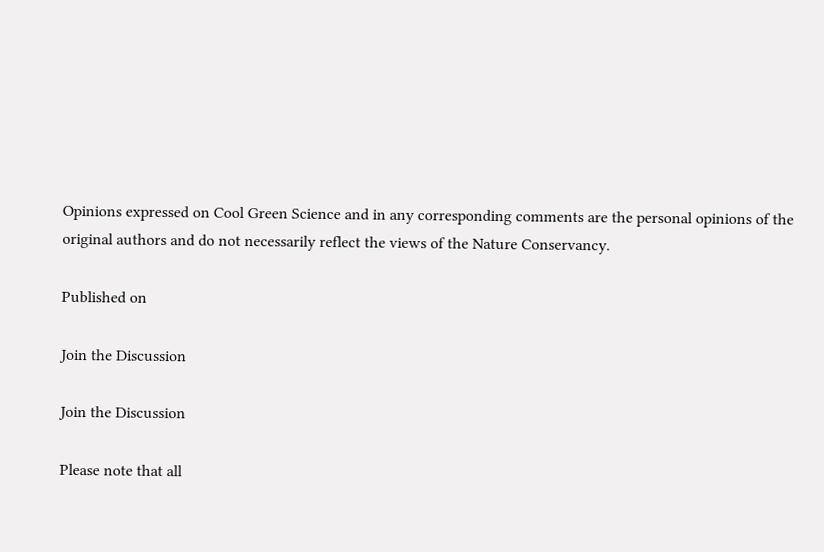Opinions expressed on Cool Green Science and in any corresponding comments are the personal opinions of the original authors and do not necessarily reflect the views of the Nature Conservancy.

Published on

Join the Discussion

Join the Discussion

Please note that all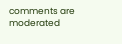comments are moderated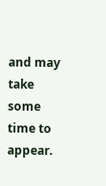and may take some time to appear.